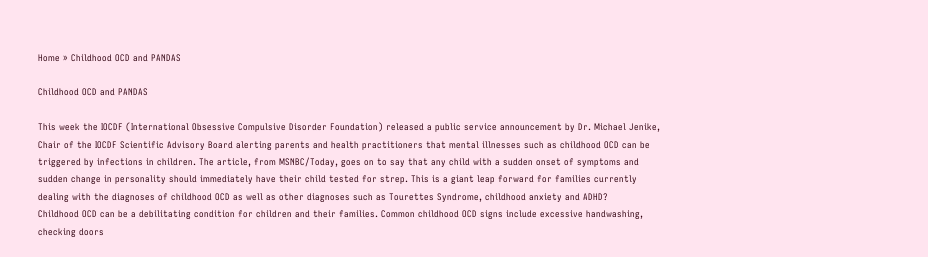Home » Childhood OCD and PANDAS

Childhood OCD and PANDAS

This week the IOCDF (International Obsessive Compulsive Disorder Foundation) released a public service announcement by Dr. Michael Jenike, Chair of the IOCDF Scientific Advisory Board alerting parents and health practitioners that mental illnesses such as childhood OCD can be triggered by infections in children. The article, from MSNBC/Today, goes on to say that any child with a sudden onset of symptoms and sudden change in personality should immediately have their child tested for strep. This is a giant leap forward for families currently dealing with the diagnoses of childhood OCD as well as other diagnoses such as Tourettes Syndrome, childhood anxiety and ADHD?
Childhood OCD can be a debilitating condition for children and their families. Common childhood OCD signs include excessive handwashing, checking doors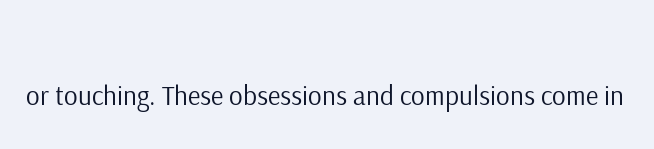or touching. These obsessions and compulsions come in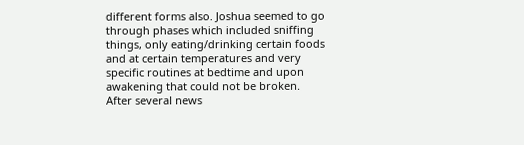different forms also. Joshua seemed to go through phases which included sniffing things, only eating/drinking certain foods and at certain temperatures and very specific routines at bedtime and upon awakening that could not be broken.
After several news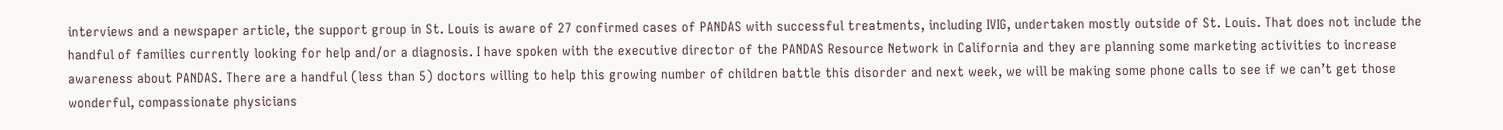interviews and a newspaper article, the support group in St. Louis is aware of 27 confirmed cases of PANDAS with successful treatments, including IVIG, undertaken mostly outside of St. Louis. That does not include the handful of families currently looking for help and/or a diagnosis. I have spoken with the executive director of the PANDAS Resource Network in California and they are planning some marketing activities to increase awareness about PANDAS. There are a handful (less than 5) doctors willing to help this growing number of children battle this disorder and next week, we will be making some phone calls to see if we can’t get those wonderful, compassionate physicians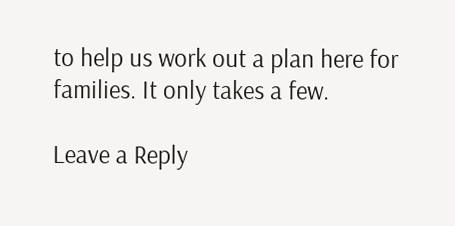to help us work out a plan here for families. It only takes a few.

Leave a Reply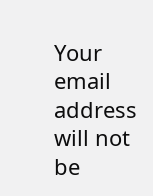Your email address will not be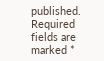published. Required fields are marked *